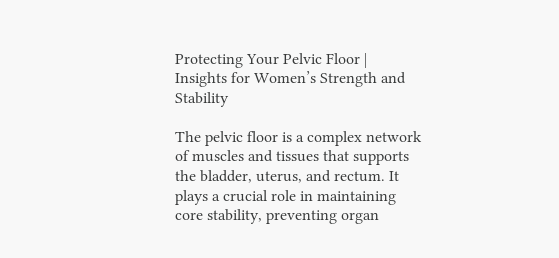Protecting Your Pelvic Floor | Insights for Women’s Strength and Stability

The pelvic floor is a complex network of muscles and tissues that supports the bladder, uterus, and rectum. It plays a crucial role in maintaining core stability, preventing organ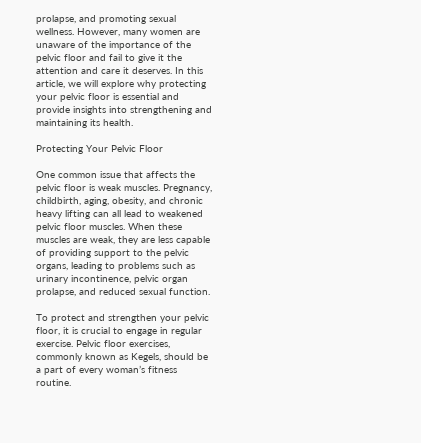prolapse, and promoting sexual wellness. However, many women are unaware of the importance of the pelvic floor and fail to give it the attention and care it deserves. In this article, we will explore why protecting your pelvic floor is essential and provide insights into strengthening and maintaining its health.

Protecting Your Pelvic Floor

One common issue that affects the pelvic floor is weak muscles. Pregnancy, childbirth, aging, obesity, and chronic heavy lifting can all lead to weakened pelvic floor muscles. When these muscles are weak, they are less capable of providing support to the pelvic organs, leading to problems such as urinary incontinence, pelvic organ prolapse, and reduced sexual function.

To protect and strengthen your pelvic floor, it is crucial to engage in regular exercise. Pelvic floor exercises, commonly known as Kegels, should be a part of every woman’s fitness routine.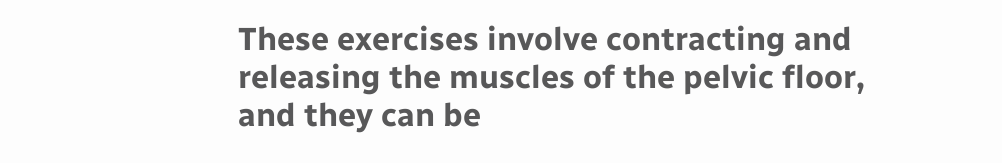These exercises involve contracting and releasing the muscles of the pelvic floor, and they can be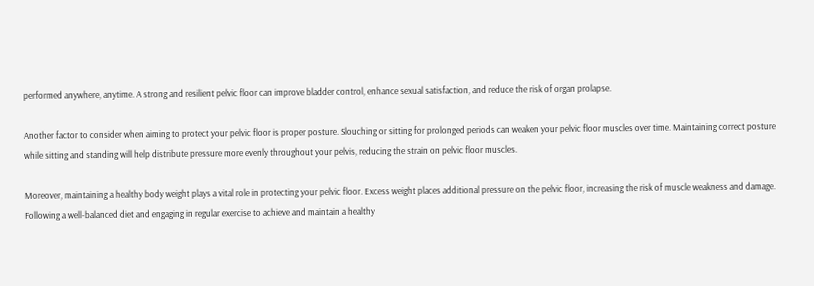performed anywhere, anytime. A strong and resilient pelvic floor can improve bladder control, enhance sexual satisfaction, and reduce the risk of organ prolapse.

Another factor to consider when aiming to protect your pelvic floor is proper posture. Slouching or sitting for prolonged periods can weaken your pelvic floor muscles over time. Maintaining correct posture while sitting and standing will help distribute pressure more evenly throughout your pelvis, reducing the strain on pelvic floor muscles.

Moreover, maintaining a healthy body weight plays a vital role in protecting your pelvic floor. Excess weight places additional pressure on the pelvic floor, increasing the risk of muscle weakness and damage. Following a well-balanced diet and engaging in regular exercise to achieve and maintain a healthy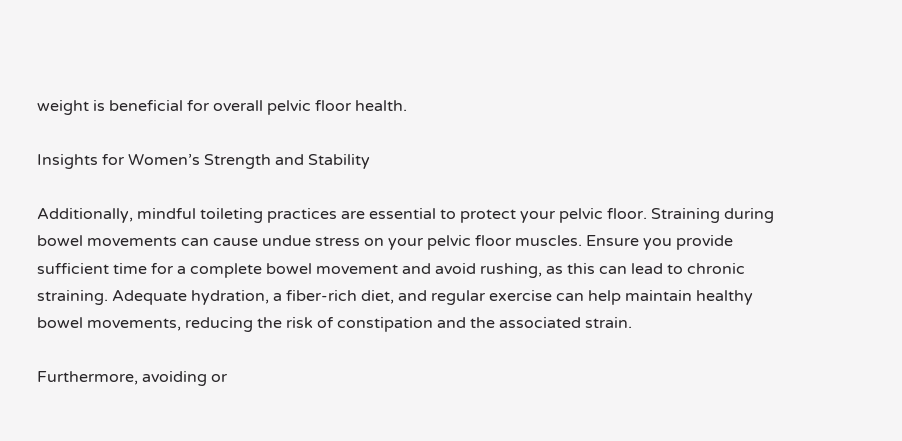weight is beneficial for overall pelvic floor health.

Insights for Women’s Strength and Stability

Additionally, mindful toileting practices are essential to protect your pelvic floor. Straining during bowel movements can cause undue stress on your pelvic floor muscles. Ensure you provide sufficient time for a complete bowel movement and avoid rushing, as this can lead to chronic straining. Adequate hydration, a fiber-rich diet, and regular exercise can help maintain healthy bowel movements, reducing the risk of constipation and the associated strain.

Furthermore, avoiding or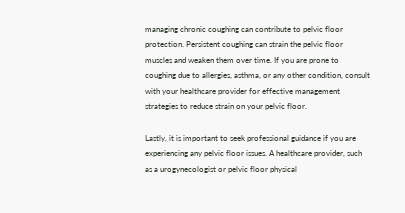managing chronic coughing can contribute to pelvic floor protection. Persistent coughing can strain the pelvic floor muscles and weaken them over time. If you are prone to coughing due to allergies, asthma, or any other condition, consult with your healthcare provider for effective management strategies to reduce strain on your pelvic floor.

Lastly, it is important to seek professional guidance if you are experiencing any pelvic floor issues. A healthcare provider, such as a urogynecologist or pelvic floor physical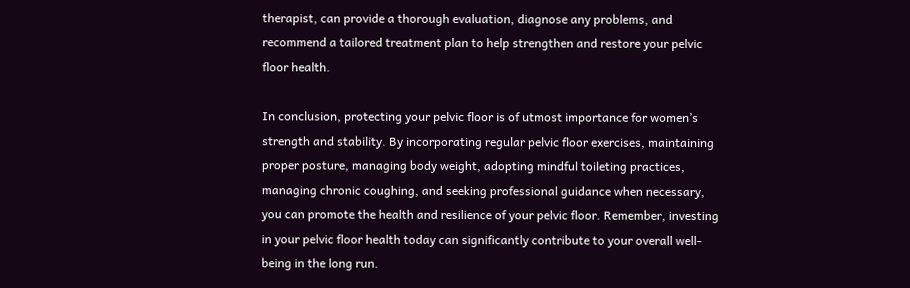therapist, can provide a thorough evaluation, diagnose any problems, and recommend a tailored treatment plan to help strengthen and restore your pelvic floor health.

In conclusion, protecting your pelvic floor is of utmost importance for women’s strength and stability. By incorporating regular pelvic floor exercises, maintaining proper posture, managing body weight, adopting mindful toileting practices, managing chronic coughing, and seeking professional guidance when necessary, you can promote the health and resilience of your pelvic floor. Remember, investing in your pelvic floor health today can significantly contribute to your overall well-being in the long run.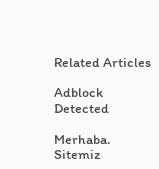Related Articles

Adblock Detected

Merhaba. Sitemiz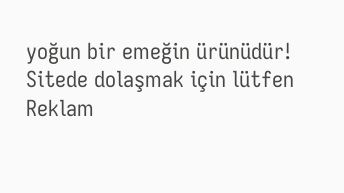yoğun bir emeğin ürünüdür! Sitede dolaşmak için lütfen Reklam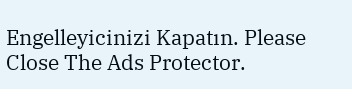Engelleyicinizi Kapatın. Please Close The Ads Protector.